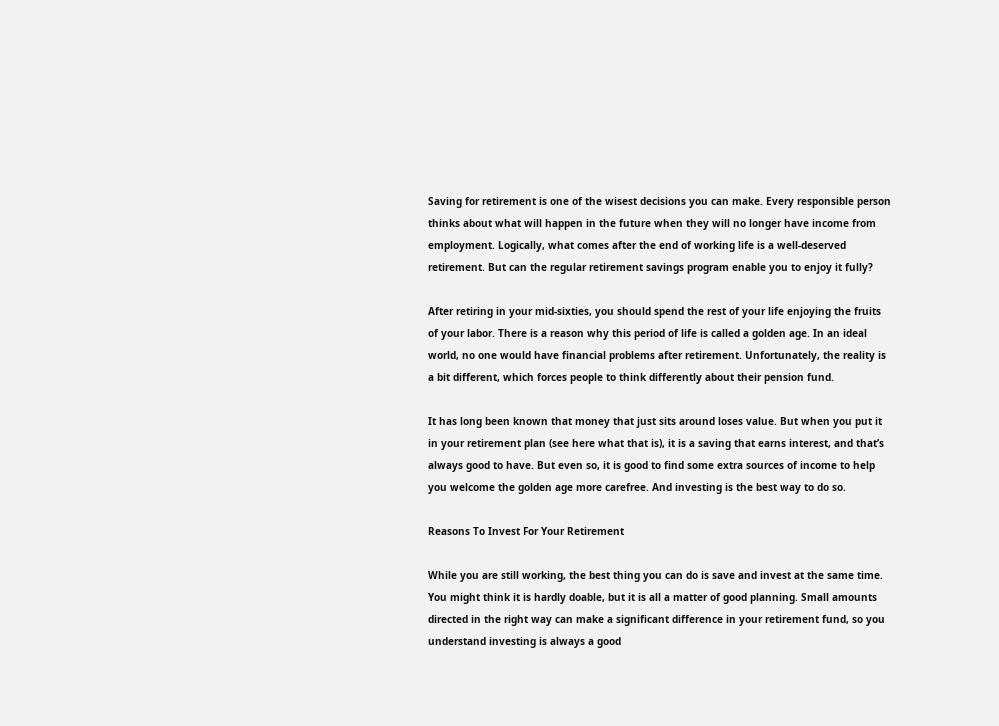Saving for retirement is one of the wisest decisions you can make. Every responsible person thinks about what will happen in the future when they will no longer have income from employment. Logically, what comes after the end of working life is a well-deserved retirement. But can the regular retirement savings program enable you to enjoy it fully?

After retiring in your mid-sixties, you should spend the rest of your life enjoying the fruits of your labor. There is a reason why this period of life is called a golden age. In an ideal world, no one would have financial problems after retirement. Unfortunately, the reality is a bit different, which forces people to think differently about their pension fund.

It has long been known that money that just sits around loses value. But when you put it in your retirement plan (see here what that is), it is a saving that earns interest, and that’s always good to have. But even so, it is good to find some extra sources of income to help you welcome the golden age more carefree. And investing is the best way to do so.

Reasons To Invest For Your Retirement

While you are still working, the best thing you can do is save and invest at the same time. You might think it is hardly doable, but it is all a matter of good planning. Small amounts directed in the right way can make a significant difference in your retirement fund, so you understand investing is always a good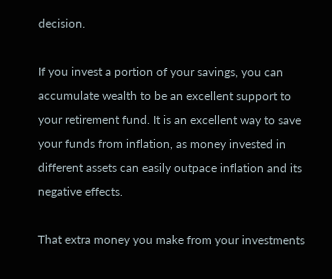decision.

If you invest a portion of your savings, you can accumulate wealth to be an excellent support to your retirement fund. It is an excellent way to save your funds from inflation, as money invested in different assets can easily outpace inflation and its negative effects.

That extra money you make from your investments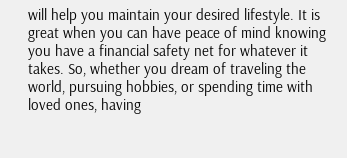will help you maintain your desired lifestyle. It is great when you can have peace of mind knowing you have a financial safety net for whatever it takes. So, whether you dream of traveling the world, pursuing hobbies, or spending time with loved ones, having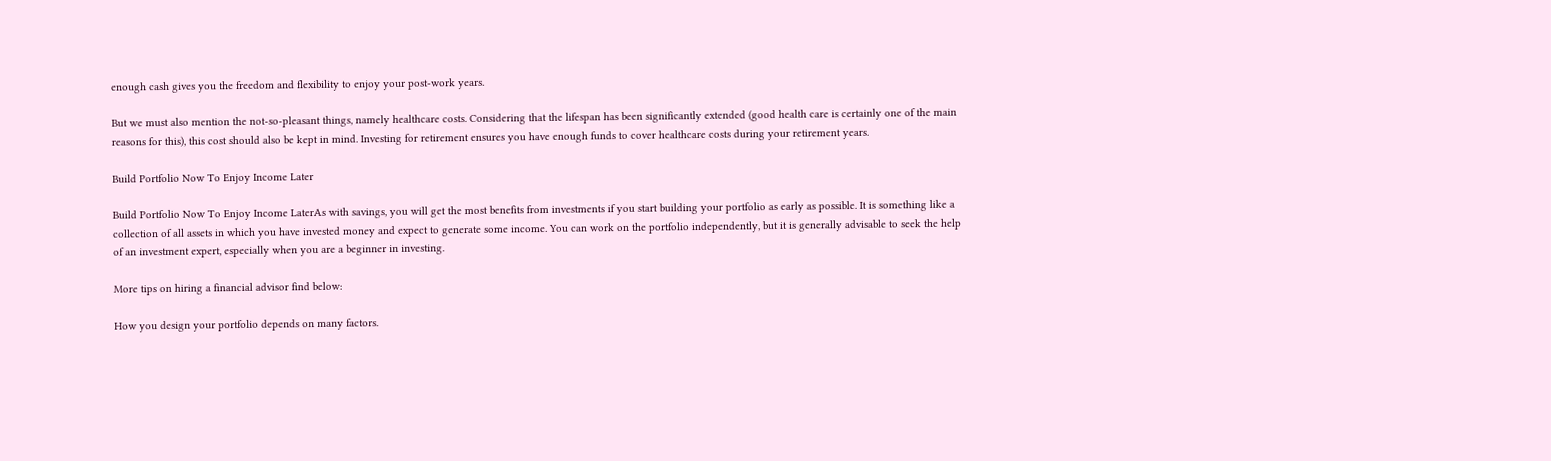enough cash gives you the freedom and flexibility to enjoy your post-work years.

But we must also mention the not-so-pleasant things, namely healthcare costs. Considering that the lifespan has been significantly extended (good health care is certainly one of the main reasons for this), this cost should also be kept in mind. Investing for retirement ensures you have enough funds to cover healthcare costs during your retirement years.

Build Portfolio Now To Enjoy Income Later

Build Portfolio Now To Enjoy Income LaterAs with savings, you will get the most benefits from investments if you start building your portfolio as early as possible. It is something like a collection of all assets in which you have invested money and expect to generate some income. You can work on the portfolio independently, but it is generally advisable to seek the help of an investment expert, especially when you are a beginner in investing.

More tips on hiring a financial advisor find below:

How you design your portfolio depends on many factors.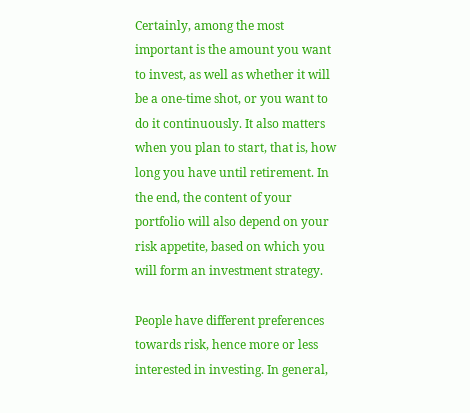Certainly, among the most important is the amount you want to invest, as well as whether it will be a one-time shot, or you want to do it continuously. It also matters when you plan to start, that is, how long you have until retirement. In the end, the content of your portfolio will also depend on your risk appetite, based on which you will form an investment strategy.

People have different preferences towards risk, hence more or less interested in investing. In general,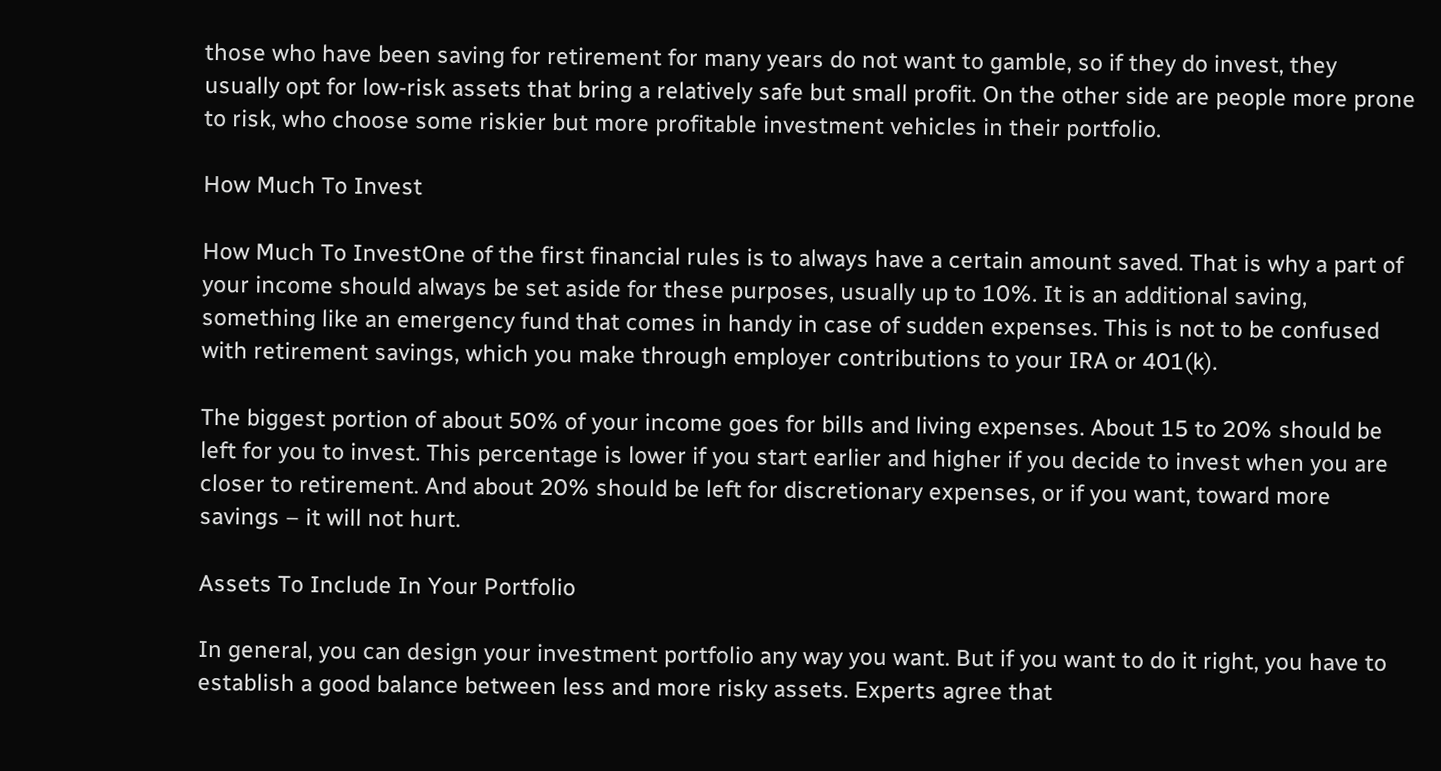those who have been saving for retirement for many years do not want to gamble, so if they do invest, they usually opt for low-risk assets that bring a relatively safe but small profit. On the other side are people more prone to risk, who choose some riskier but more profitable investment vehicles in their portfolio.

How Much To Invest

How Much To InvestOne of the first financial rules is to always have a certain amount saved. That is why a part of your income should always be set aside for these purposes, usually up to 10%. It is an additional saving, something like an emergency fund that comes in handy in case of sudden expenses. This is not to be confused with retirement savings, which you make through employer contributions to your IRA or 401(k).

The biggest portion of about 50% of your income goes for bills and living expenses. About 15 to 20% should be left for you to invest. This percentage is lower if you start earlier and higher if you decide to invest when you are closer to retirement. And about 20% should be left for discretionary expenses, or if you want, toward more savings – it will not hurt.

Assets To Include In Your Portfolio

In general, you can design your investment portfolio any way you want. But if you want to do it right, you have to establish a good balance between less and more risky assets. Experts agree that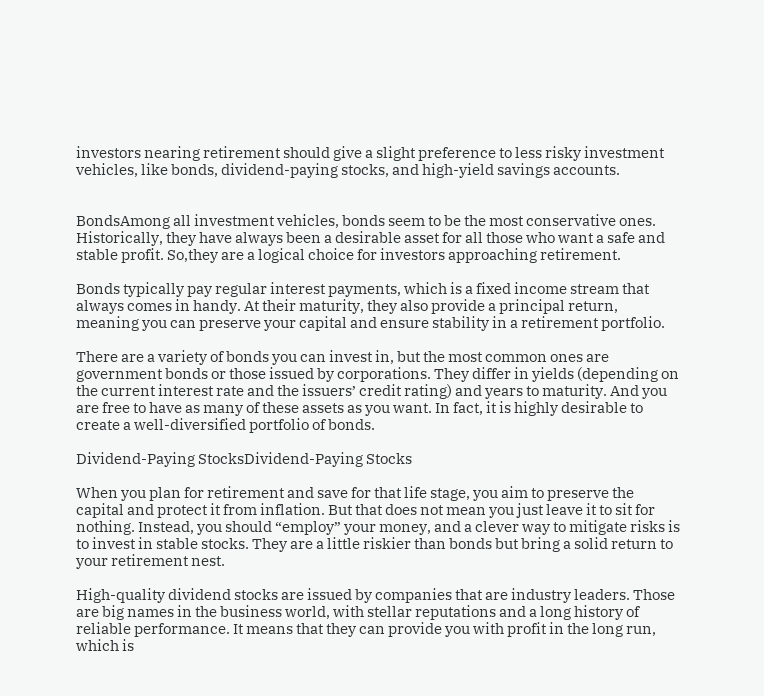investors nearing retirement should give a slight preference to less risky investment vehicles, like bonds, dividend-paying stocks, and high-yield savings accounts.


BondsAmong all investment vehicles, bonds seem to be the most conservative ones. Historically, they have always been a desirable asset for all those who want a safe and stable profit. So,they are a logical choice for investors approaching retirement.

Bonds typically pay regular interest payments, which is a fixed income stream that always comes in handy. At their maturity, they also provide a principal return, meaning you can preserve your capital and ensure stability in a retirement portfolio.

There are a variety of bonds you can invest in, but the most common ones are government bonds or those issued by corporations. They differ in yields (depending on the current interest rate and the issuers’ credit rating) and years to maturity. And you are free to have as many of these assets as you want. In fact, it is highly desirable to create a well-diversified portfolio of bonds.

Dividend-Paying StocksDividend-Paying Stocks

When you plan for retirement and save for that life stage, you aim to preserve the capital and protect it from inflation. But that does not mean you just leave it to sit for nothing. Instead, you should “employ” your money, and a clever way to mitigate risks is to invest in stable stocks. They are a little riskier than bonds but bring a solid return to your retirement nest.

High-quality dividend stocks are issued by companies that are industry leaders. Those are big names in the business world, with stellar reputations and a long history of reliable performance. It means that they can provide you with profit in the long run, which is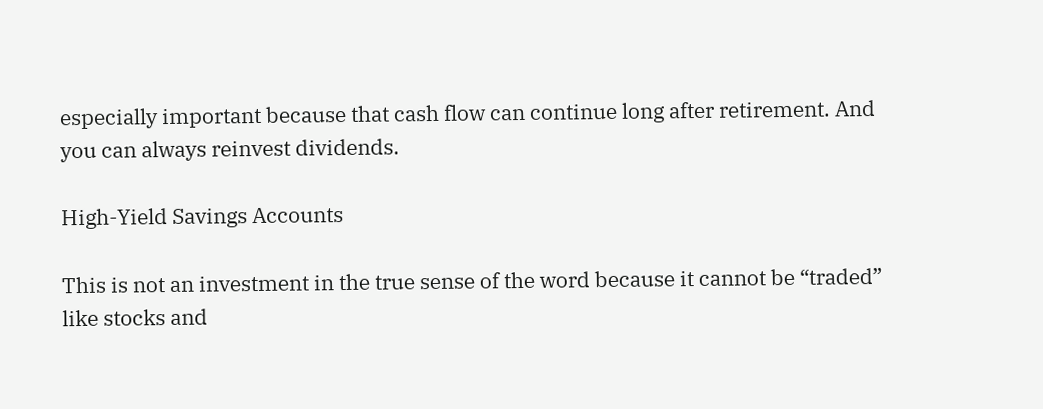especially important because that cash flow can continue long after retirement. And you can always reinvest dividends.

High-Yield Savings Accounts

This is not an investment in the true sense of the word because it cannot be “traded” like stocks and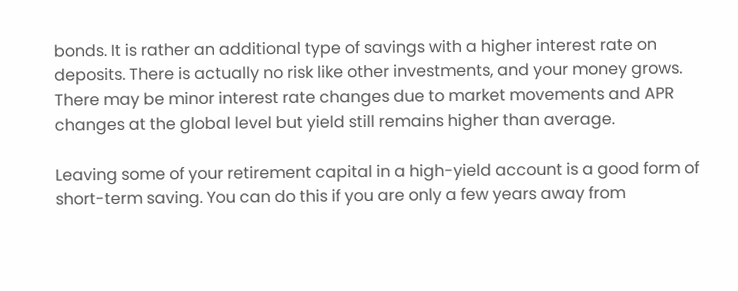bonds. It is rather an additional type of savings with a higher interest rate on deposits. There is actually no risk like other investments, and your money grows. There may be minor interest rate changes due to market movements and APR changes at the global level but yield still remains higher than average.

Leaving some of your retirement capital in a high-yield account is a good form of short-term saving. You can do this if you are only a few years away from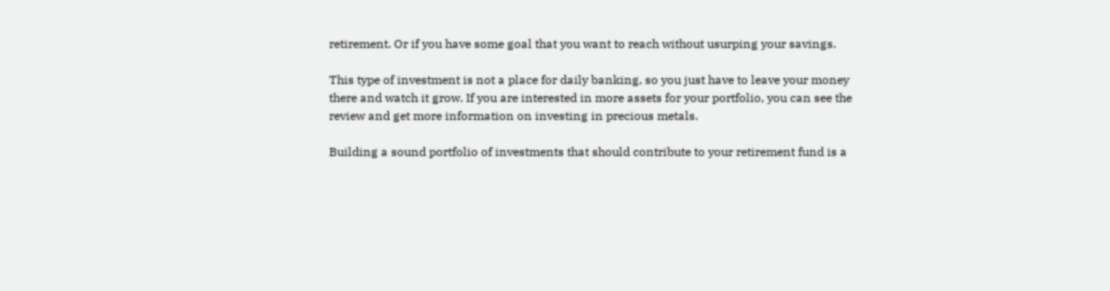retirement. Or if you have some goal that you want to reach without usurping your savings.

This type of investment is not a place for daily banking, so you just have to leave your money there and watch it grow. If you are interested in more assets for your portfolio, you can see the review and get more information on investing in precious metals.

Building a sound portfolio of investments that should contribute to your retirement fund is a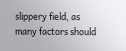slippery field, as many factors should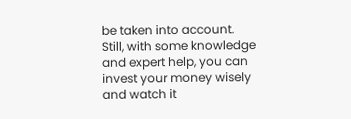be taken into account. Still, with some knowledge and expert help, you can invest your money wisely and watch it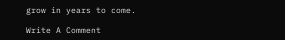grow in years to come.

Write A Comment